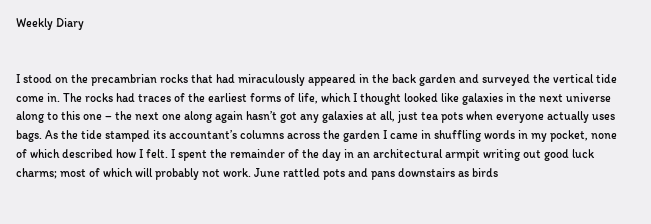Weekly Diary


I stood on the precambrian rocks that had miraculously appeared in the back garden and surveyed the vertical tide come in. The rocks had traces of the earliest forms of life, which I thought looked like galaxies in the next universe along to this one – the next one along again hasn’t got any galaxies at all, just tea pots when everyone actually uses bags. As the tide stamped its accountant’s columns across the garden I came in shuffling words in my pocket, none of which described how I felt. I spent the remainder of the day in an architectural armpit writing out good luck charms; most of which will probably not work. June rattled pots and pans downstairs as birds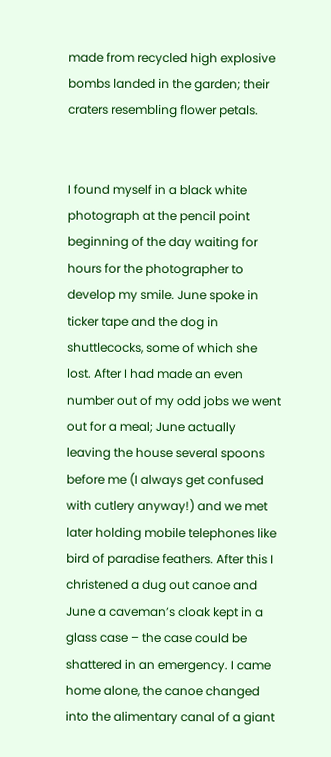made from recycled high explosive bombs landed in the garden; their craters resembling flower petals.


I found myself in a black white photograph at the pencil point beginning of the day waiting for hours for the photographer to develop my smile. June spoke in ticker tape and the dog in shuttlecocks, some of which she lost. After I had made an even number out of my odd jobs we went out for a meal; June actually leaving the house several spoons before me (I always get confused with cutlery anyway!) and we met later holding mobile telephones like bird of paradise feathers. After this I christened a dug out canoe and June a caveman’s cloak kept in a glass case – the case could be shattered in an emergency. I came home alone, the canoe changed into the alimentary canal of a giant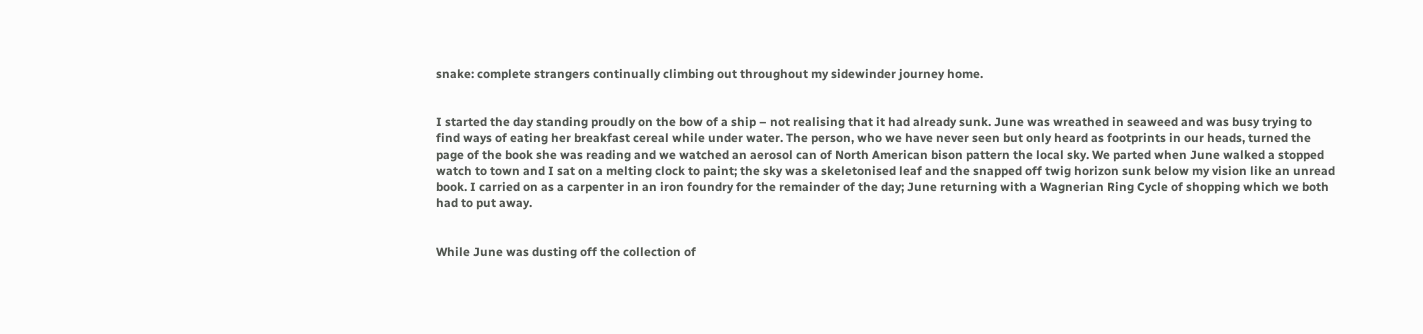snake: complete strangers continually climbing out throughout my sidewinder journey home.


I started the day standing proudly on the bow of a ship – not realising that it had already sunk. June was wreathed in seaweed and was busy trying to find ways of eating her breakfast cereal while under water. The person, who we have never seen but only heard as footprints in our heads, turned the page of the book she was reading and we watched an aerosol can of North American bison pattern the local sky. We parted when June walked a stopped watch to town and I sat on a melting clock to paint; the sky was a skeletonised leaf and the snapped off twig horizon sunk below my vision like an unread book. I carried on as a carpenter in an iron foundry for the remainder of the day; June returning with a Wagnerian Ring Cycle of shopping which we both had to put away.


While June was dusting off the collection of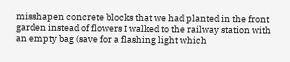misshapen concrete blocks that we had planted in the front garden instead of flowers I walked to the railway station with an empty bag (save for a flashing light which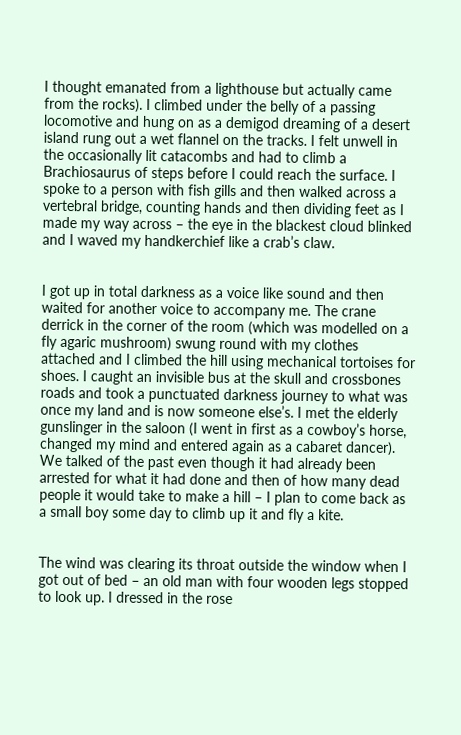I thought emanated from a lighthouse but actually came from the rocks). I climbed under the belly of a passing locomotive and hung on as a demigod dreaming of a desert island rung out a wet flannel on the tracks. I felt unwell in the occasionally lit catacombs and had to climb a Brachiosaurus of steps before I could reach the surface. I spoke to a person with fish gills and then walked across a vertebral bridge, counting hands and then dividing feet as I made my way across – the eye in the blackest cloud blinked and I waved my handkerchief like a crab’s claw.


I got up in total darkness as a voice like sound and then waited for another voice to accompany me. The crane derrick in the corner of the room (which was modelled on a fly agaric mushroom) swung round with my clothes attached and I climbed the hill using mechanical tortoises for shoes. I caught an invisible bus at the skull and crossbones roads and took a punctuated darkness journey to what was once my land and is now someone else’s. I met the elderly gunslinger in the saloon (I went in first as a cowboy’s horse, changed my mind and entered again as a cabaret dancer). We talked of the past even though it had already been arrested for what it had done and then of how many dead people it would take to make a hill – I plan to come back as a small boy some day to climb up it and fly a kite.


The wind was clearing its throat outside the window when I got out of bed – an old man with four wooden legs stopped to look up. I dressed in the rose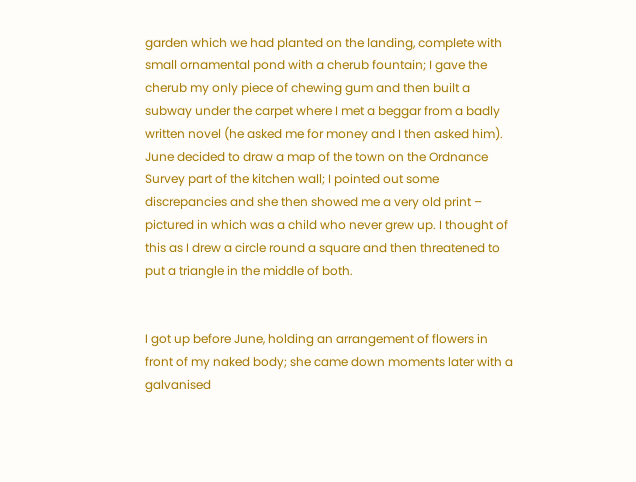garden which we had planted on the landing, complete with small ornamental pond with a cherub fountain; I gave the cherub my only piece of chewing gum and then built a subway under the carpet where I met a beggar from a badly written novel (he asked me for money and I then asked him). June decided to draw a map of the town on the Ordnance Survey part of the kitchen wall; I pointed out some discrepancies and she then showed me a very old print – pictured in which was a child who never grew up. I thought of this as I drew a circle round a square and then threatened to put a triangle in the middle of both.


I got up before June, holding an arrangement of flowers in front of my naked body; she came down moments later with a galvanised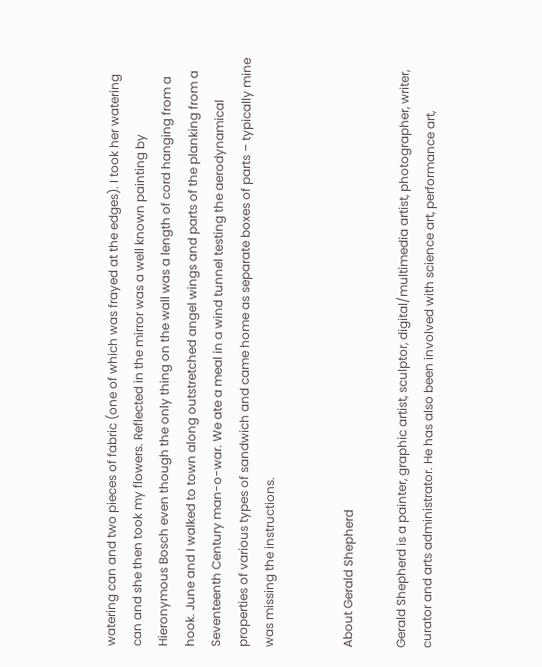watering can and two pieces of fabric (one of which was frayed at the edges). I took her watering can and she then took my flowers. Reflected in the mirror was a well known painting by Hieronymous Bosch even though the only thing on the wall was a length of cord hanging from a hook. June and I walked to town along outstretched angel wings and parts of the planking from a Seventeenth Century man-o-war. We ate a meal in a wind tunnel testing the aerodynamical properties of various types of sandwich and came home as separate boxes of parts – typically mine was missing the instructions.


About Gerald Shepherd

Gerald Shepherd is a painter, graphic artist, sculptor, digital/multimedia artist, photographer, writer, curator and arts administrator. He has also been involved with science art, performance art,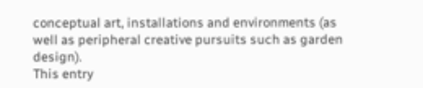conceptual art, installations and environments (as well as peripheral creative pursuits such as garden design).
This entry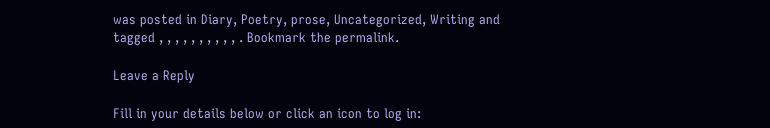was posted in Diary, Poetry, prose, Uncategorized, Writing and tagged , , , , , , , , , , . Bookmark the permalink.

Leave a Reply

Fill in your details below or click an icon to log in: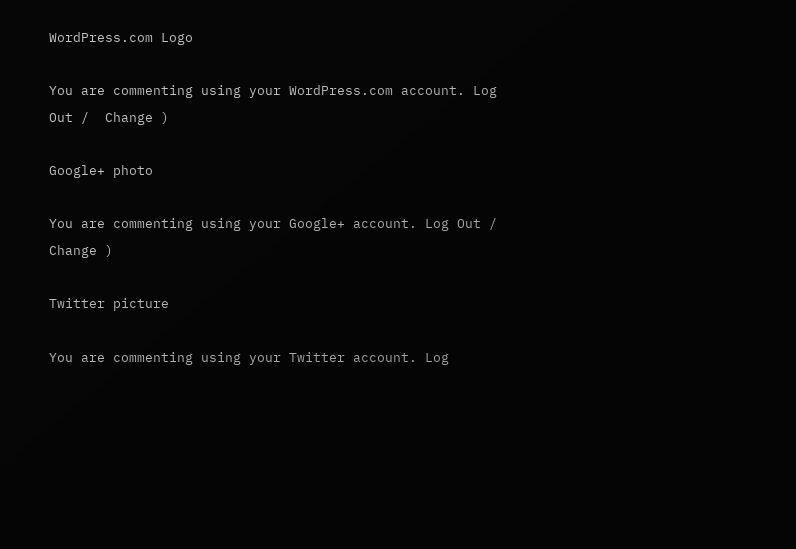WordPress.com Logo

You are commenting using your WordPress.com account. Log Out /  Change )

Google+ photo

You are commenting using your Google+ account. Log Out /  Change )

Twitter picture

You are commenting using your Twitter account. Log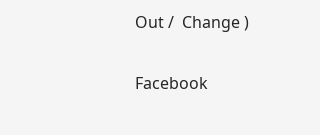Out /  Change )

Facebook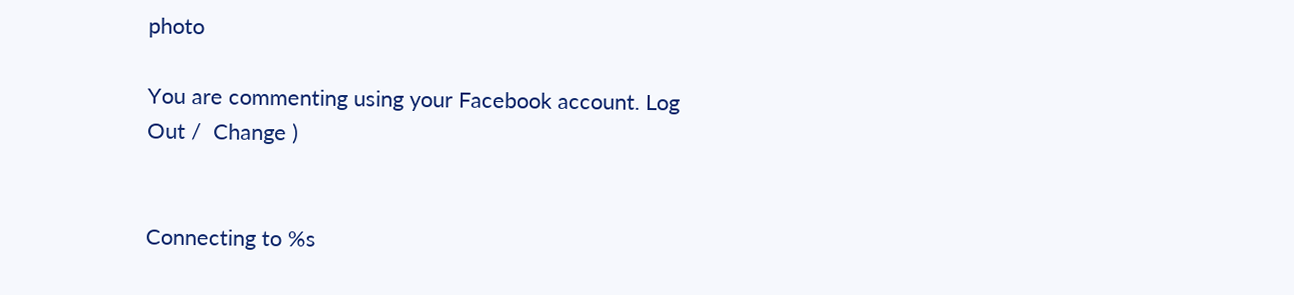photo

You are commenting using your Facebook account. Log Out /  Change )


Connecting to %s